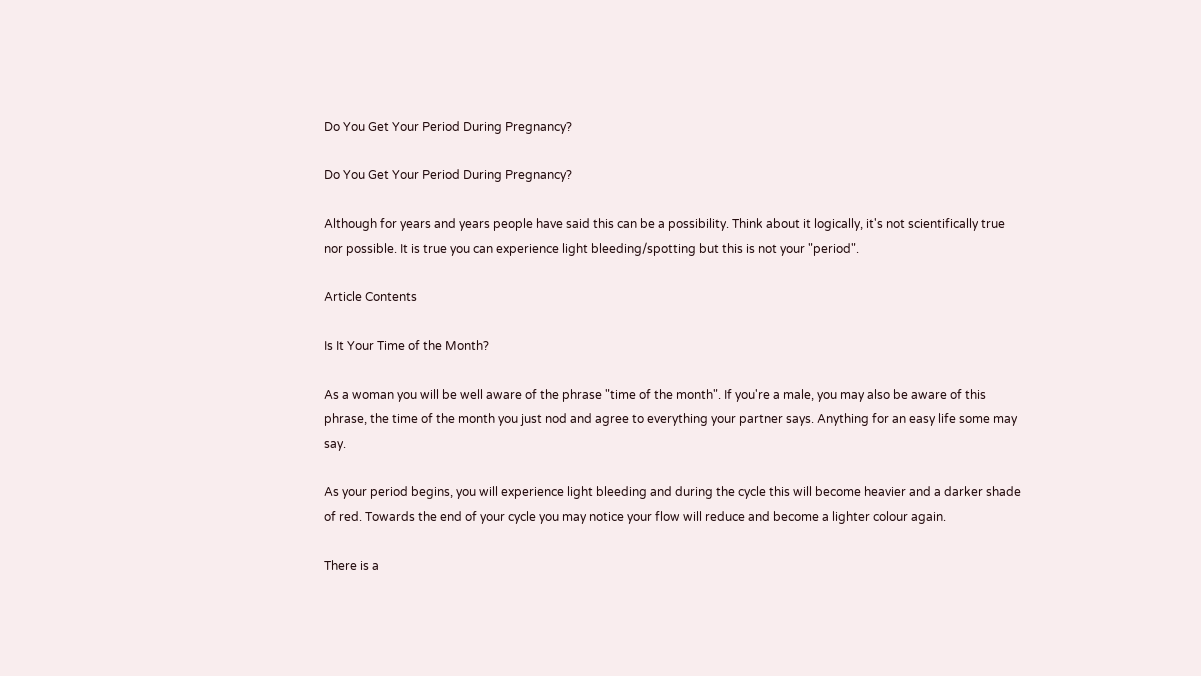Do You Get Your Period During Pregnancy?

Do You Get Your Period During Pregnancy?

Although for years and years people have said this can be a possibility. Think about it logically, it's not scientifically true nor possible. It is true you can experience light bleeding/spotting but this is not your "period".

Article Contents

Is It Your Time of the Month?

As a woman you will be well aware of the phrase "time of the month". If you're a male, you may also be aware of this phrase, the time of the month you just nod and agree to everything your partner says. Anything for an easy life some may say.

As your period begins, you will experience light bleeding and during the cycle this will become heavier and a darker shade of red. Towards the end of your cycle you may notice your flow will reduce and become a lighter colour again.

There is a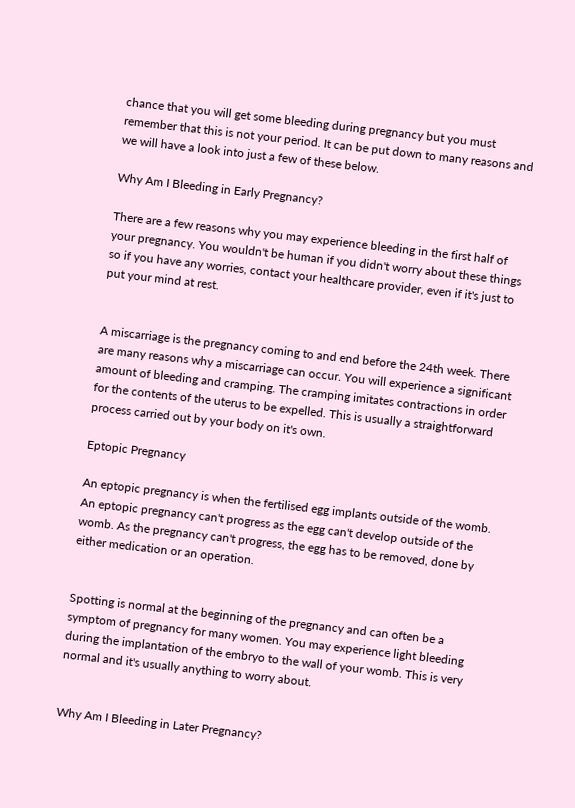chance that you will get some bleeding during pregnancy but you must remember that this is not your period. It can be put down to many reasons and we will have a look into just a few of these below.

Why Am I Bleeding in Early Pregnancy?

There are a few reasons why you may experience bleeding in the first half of your pregnancy. You wouldn't be human if you didn't worry about these things so if you have any worries, contact your healthcare provider, even if it's just to put your mind at rest.


A miscarriage is the pregnancy coming to and end before the 24th week. There are many reasons why a miscarriage can occur. You will experience a significant amount of bleeding and cramping. The cramping imitates contractions in order for the contents of the uterus to be expelled. This is usually a straightforward process carried out by your body on it's own.

Eptopic Pregnancy

An eptopic pregnancy is when the fertilised egg implants outside of the womb. An eptopic pregnancy can't progress as the egg can't develop outside of the womb. As the pregnancy can't progress, the egg has to be removed, done by either medication or an operation.


Spotting is normal at the beginning of the pregnancy and can often be a symptom of pregnancy for many women. You may experience light bleeding during the implantation of the embryo to the wall of your womb. This is very normal and it's usually anything to worry about.


Why Am I Bleeding in Later Pregnancy?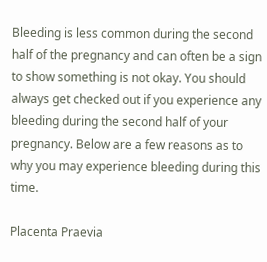Bleeding is less common during the second half of the pregnancy and can often be a sign to show something is not okay. You should always get checked out if you experience any bleeding during the second half of your pregnancy. Below are a few reasons as to why you may experience bleeding during this time.

Placenta Praevia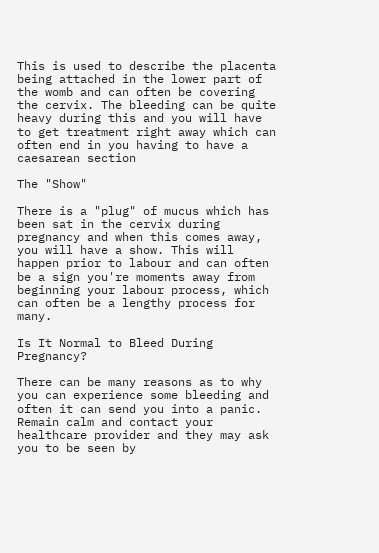This is used to describe the placenta being attached in the lower part of the womb and can often be covering the cervix. The bleeding can be quite heavy during this and you will have to get treatment right away which can often end in you having to have a caesarean section

The "Show"

There is a "plug" of mucus which has been sat in the cervix during pregnancy and when this comes away, you will have a show. This will happen prior to labour and can often be a sign you're moments away from beginning your labour process, which can often be a lengthy process for many.

Is It Normal to Bleed During Pregnancy?

There can be many reasons as to why you can experience some bleeding and often it can send you into a panic. Remain calm and contact your healthcare provider and they may ask you to be seen by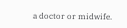a doctor or midwife.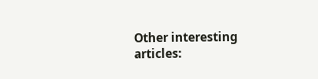Other interesting articles: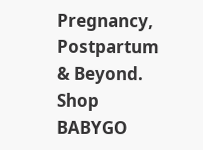Pregnancy, Postpartum & Beyond. Shop BABYGO